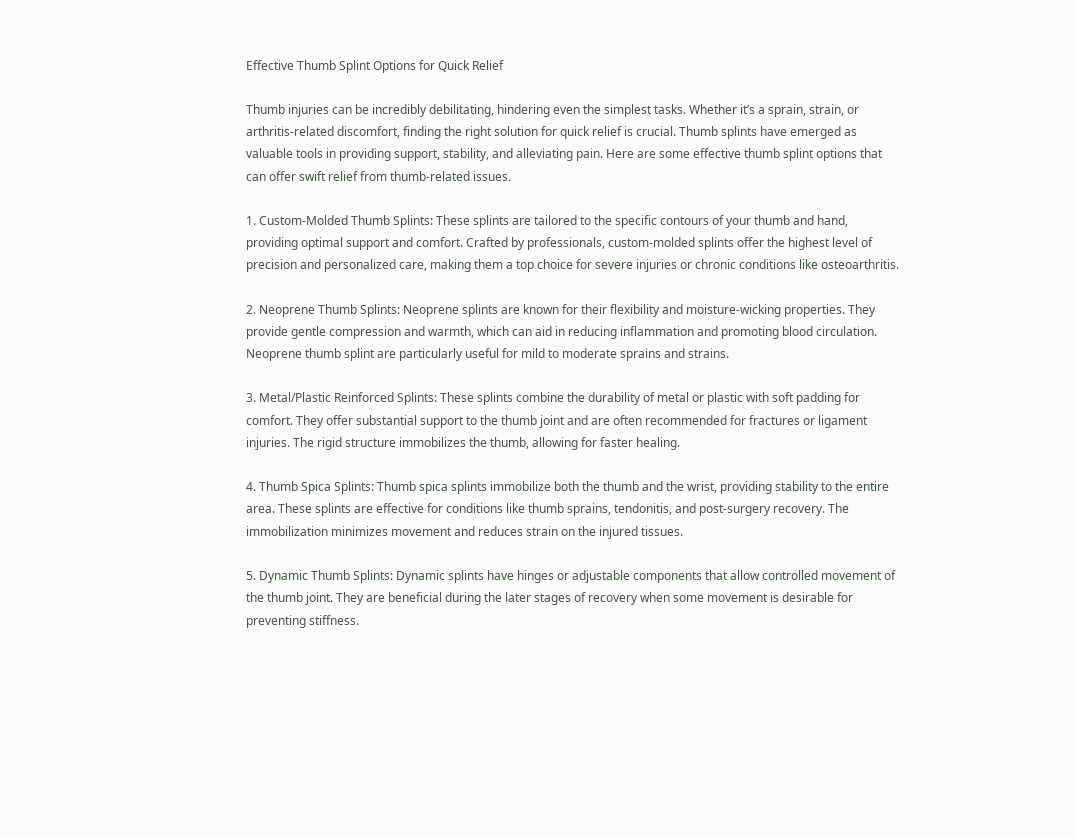Effective Thumb Splint Options for Quick Relief

Thumb injuries can be incredibly debilitating, hindering even the simplest tasks. Whether it’s a sprain, strain, or arthritis-related discomfort, finding the right solution for quick relief is crucial. Thumb splints have emerged as valuable tools in providing support, stability, and alleviating pain. Here are some effective thumb splint options that can offer swift relief from thumb-related issues.

1. Custom-Molded Thumb Splints: These splints are tailored to the specific contours of your thumb and hand, providing optimal support and comfort. Crafted by professionals, custom-molded splints offer the highest level of precision and personalized care, making them a top choice for severe injuries or chronic conditions like osteoarthritis.

2. Neoprene Thumb Splints: Neoprene splints are known for their flexibility and moisture-wicking properties. They provide gentle compression and warmth, which can aid in reducing inflammation and promoting blood circulation. Neoprene thumb splint are particularly useful for mild to moderate sprains and strains.

3. Metal/Plastic Reinforced Splints: These splints combine the durability of metal or plastic with soft padding for comfort. They offer substantial support to the thumb joint and are often recommended for fractures or ligament injuries. The rigid structure immobilizes the thumb, allowing for faster healing.

4. Thumb Spica Splints: Thumb spica splints immobilize both the thumb and the wrist, providing stability to the entire area. These splints are effective for conditions like thumb sprains, tendonitis, and post-surgery recovery. The immobilization minimizes movement and reduces strain on the injured tissues.

5. Dynamic Thumb Splints: Dynamic splints have hinges or adjustable components that allow controlled movement of the thumb joint. They are beneficial during the later stages of recovery when some movement is desirable for preventing stiffness.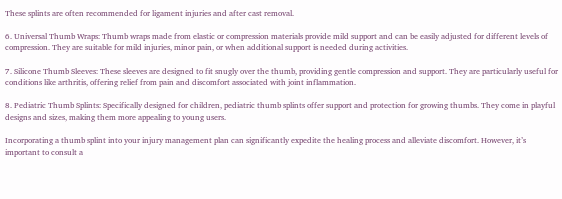These splints are often recommended for ligament injuries and after cast removal.

6. Universal Thumb Wraps: Thumb wraps made from elastic or compression materials provide mild support and can be easily adjusted for different levels of compression. They are suitable for mild injuries, minor pain, or when additional support is needed during activities.

7. Silicone Thumb Sleeves: These sleeves are designed to fit snugly over the thumb, providing gentle compression and support. They are particularly useful for conditions like arthritis, offering relief from pain and discomfort associated with joint inflammation.

8. Pediatric Thumb Splints: Specifically designed for children, pediatric thumb splints offer support and protection for growing thumbs. They come in playful designs and sizes, making them more appealing to young users.

Incorporating a thumb splint into your injury management plan can significantly expedite the healing process and alleviate discomfort. However, it’s important to consult a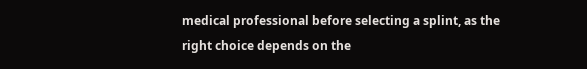medical professional before selecting a splint, as the right choice depends on the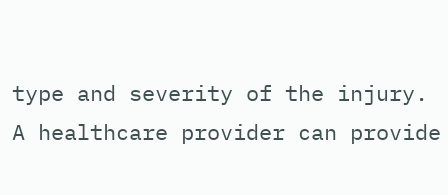type and severity of the injury. A healthcare provider can provide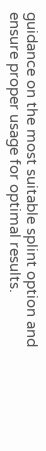guidance on the most suitable splint option and ensure proper usage for optimal results.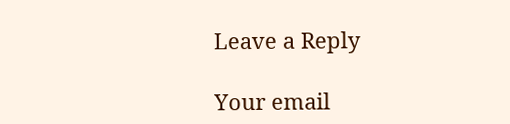Leave a Reply

Your email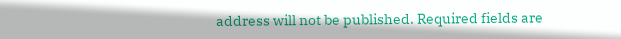address will not be published. Required fields are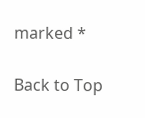marked *

Back to Top